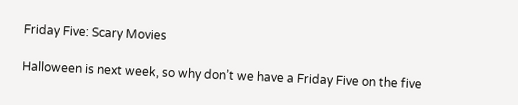Friday Five: Scary Movies

Halloween is next week, so why don’t we have a Friday Five on the five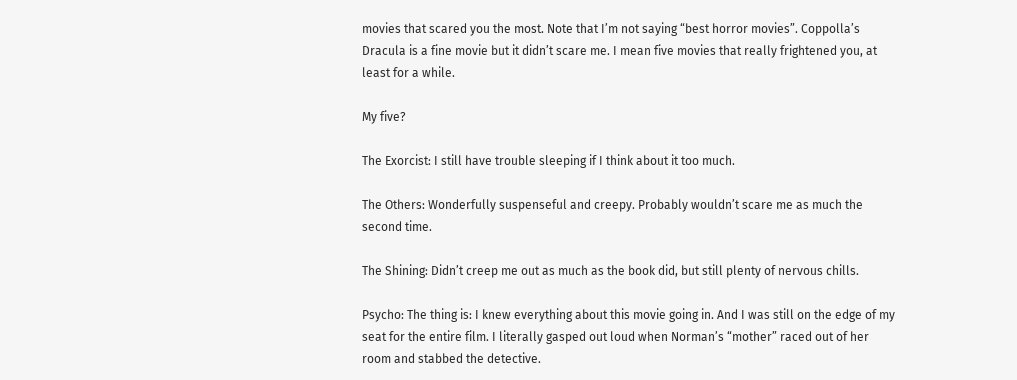movies that scared you the most. Note that I’m not saying “best horror movies”. Coppolla’s Dracula is a fine movie but it didn’t scare me. I mean five movies that really frightened you, at least for a while.

My five?

The Exorcist: I still have trouble sleeping if I think about it too much.

The Others: Wonderfully suspenseful and creepy. Probably wouldn’t scare me as much the second time.

The Shining: Didn’t creep me out as much as the book did, but still plenty of nervous chills.

Psycho: The thing is: I knew everything about this movie going in. And I was still on the edge of my seat for the entire film. I literally gasped out loud when Norman’s “mother” raced out of her room and stabbed the detective.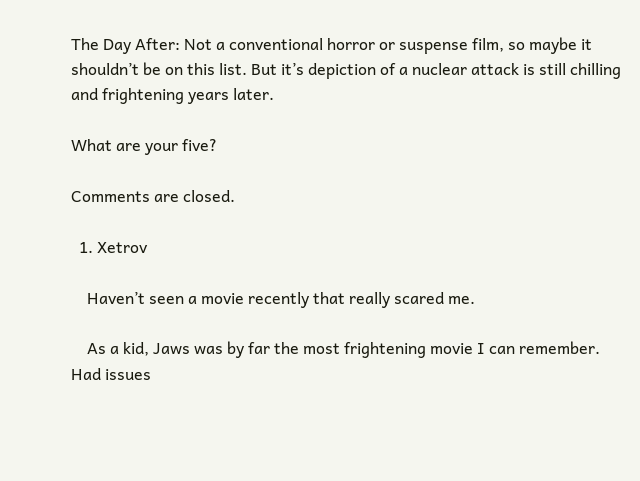The Day After: Not a conventional horror or suspense film, so maybe it shouldn’t be on this list. But it’s depiction of a nuclear attack is still chilling and frightening years later.

What are your five?

Comments are closed.

  1. Xetrov

    Haven’t seen a movie recently that really scared me.

    As a kid, Jaws was by far the most frightening movie I can remember. Had issues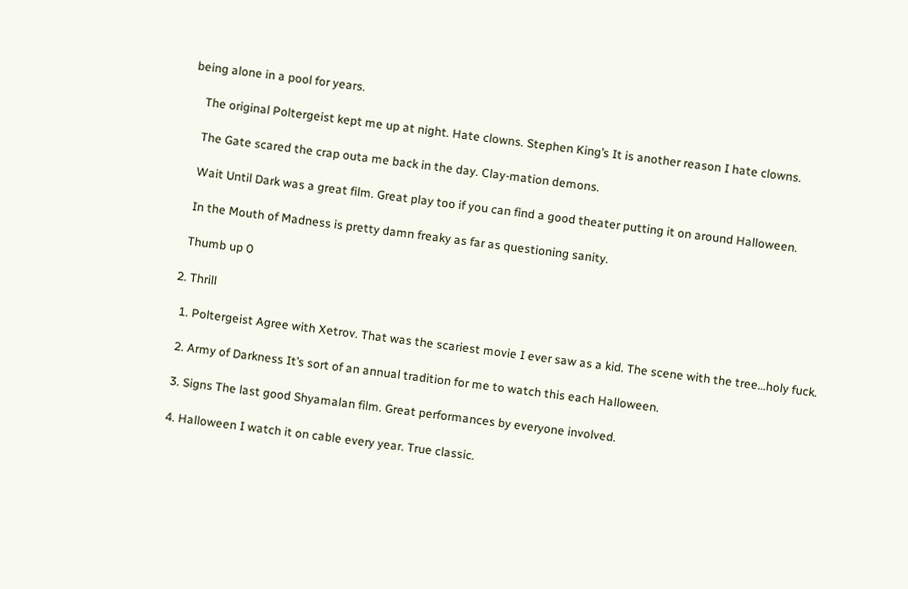being alone in a pool for years.

    The original Poltergeist kept me up at night. Hate clowns. Stephen King’s It is another reason I hate clowns.

    The Gate scared the crap outa me back in the day. Clay-mation demons.

    Wait Until Dark was a great film. Great play too if you can find a good theater putting it on around Halloween.

    In the Mouth of Madness is pretty damn freaky as far as questioning sanity.

    Thumb up 0

  2. Thrill

    1. Poltergeist Agree with Xetrov. That was the scariest movie I ever saw as a kid. The scene with the tree…holy fuck.

    2. Army of Darkness It’s sort of an annual tradition for me to watch this each Halloween.

    3. Signs The last good Shyamalan film. Great performances by everyone involved.

    4. Halloween I watch it on cable every year. True classic.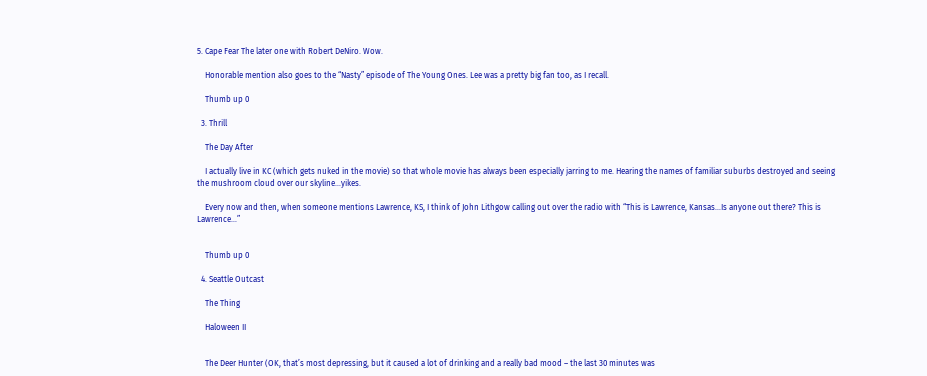5. Cape Fear The later one with Robert DeNiro. Wow.

    Honorable mention also goes to the “Nasty” episode of The Young Ones. Lee was a pretty big fan too, as I recall.

    Thumb up 0

  3. Thrill

    The Day After

    I actually live in KC (which gets nuked in the movie) so that whole movie has always been especially jarring to me. Hearing the names of familiar suburbs destroyed and seeing the mushroom cloud over our skyline…yikes.

    Every now and then, when someone mentions Lawrence, KS, I think of John Lithgow calling out over the radio with “This is Lawrence, Kansas…Is anyone out there? This is Lawrence…”


    Thumb up 0

  4. Seattle Outcast

    The Thing

    Haloween II


    The Deer Hunter (OK, that’s most depressing, but it caused a lot of drinking and a really bad mood – the last 30 minutes was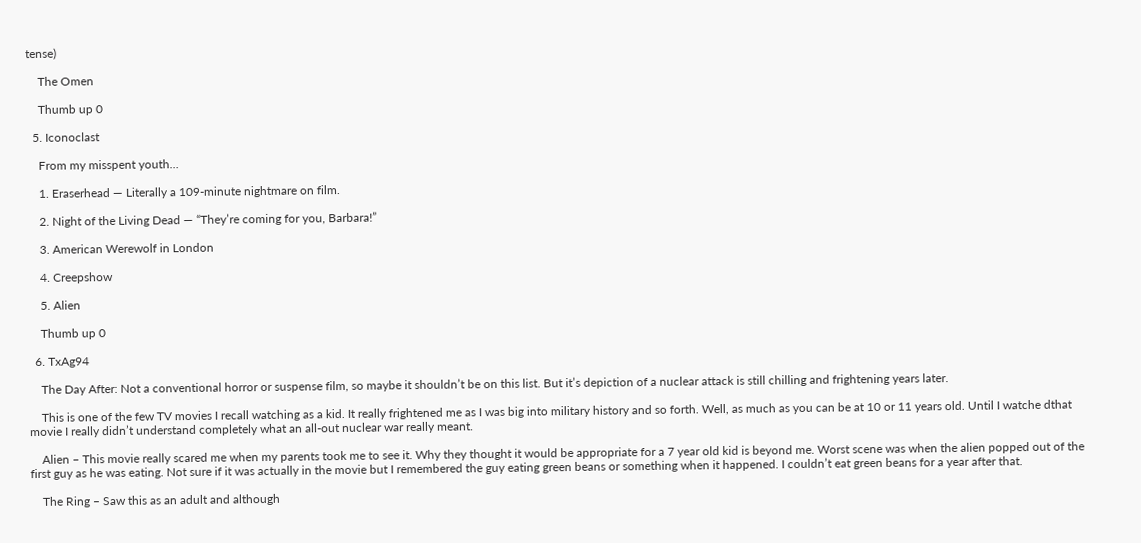tense)

    The Omen

    Thumb up 0

  5. Iconoclast

    From my misspent youth…

    1. Eraserhead — Literally a 109-minute nightmare on film.

    2. Night of the Living Dead — “They’re coming for you, Barbara!”

    3. American Werewolf in London

    4. Creepshow

    5. Alien

    Thumb up 0

  6. TxAg94

    The Day After: Not a conventional horror or suspense film, so maybe it shouldn’t be on this list. But it’s depiction of a nuclear attack is still chilling and frightening years later.

    This is one of the few TV movies I recall watching as a kid. It really frightened me as I was big into military history and so forth. Well, as much as you can be at 10 or 11 years old. Until I watche dthat movie I really didn’t understand completely what an all-out nuclear war really meant.

    Alien – This movie really scared me when my parents took me to see it. Why they thought it would be appropriate for a 7 year old kid is beyond me. Worst scene was when the alien popped out of the first guy as he was eating. Not sure if it was actually in the movie but I remembered the guy eating green beans or something when it happened. I couldn’t eat green beans for a year after that.

    The Ring – Saw this as an adult and although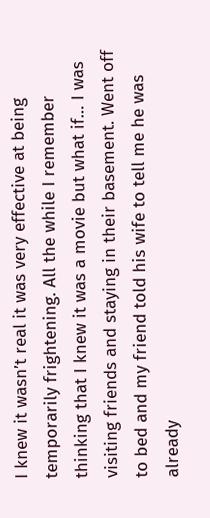I knew it wasn’t real it was very effective at being temporarily frightening. All the while I remember thinking that I knew it was a movie but what if… I was visiting friends and staying in their basement. Went off to bed and my friend told his wife to tell me he was already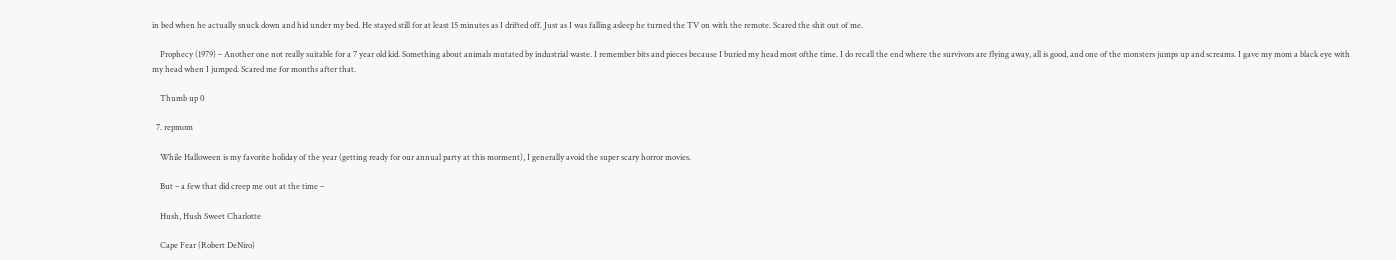in bed when he actually snuck down and hid under my bed. He stayed still for at least 15 minutes as I drifted off. Just as I was falling asleep he turned the TV on with the remote. Scared the shit out of me.

    Prophecy (1979) – Another one not really suitable for a 7 year old kid. Something about animals mutated by industrial waste. I remember bits and pieces because I buried my head most ofthe time. I do recall the end where the survivors are flying away, all is good, and one of the monsters jumps up and screams. I gave my mom a black eye with my head when I jumped. Scared me for months after that.

    Thumb up 0

  7. repmom

    While Halloween is my favorite holiday of the year (getting ready for our annual party at this morment), I generally avoid the super scary horror movies.

    But – a few that did creep me out at the time –

    Hush, Hush Sweet Charlotte

    Cape Fear (Robert DeNiro)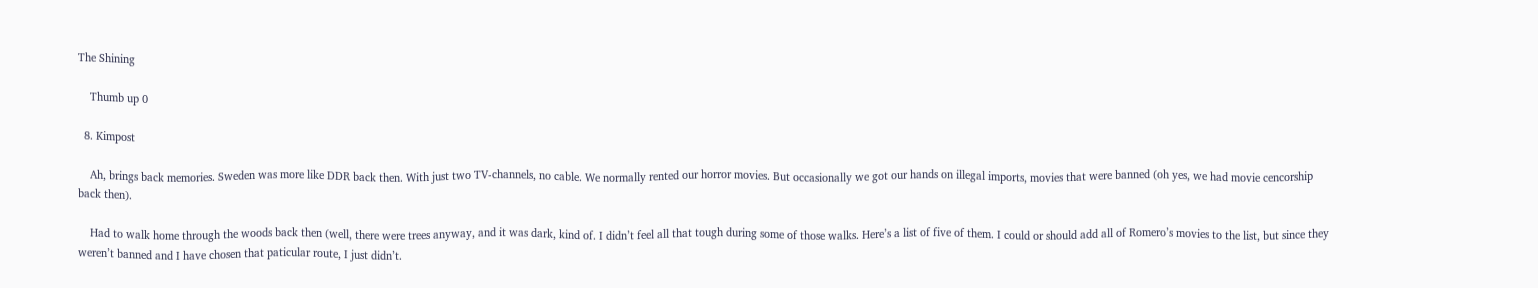The Shining

    Thumb up 0

  8. Kimpost

    Ah, brings back memories. Sweden was more like DDR back then. With just two TV-channels, no cable. We normally rented our horror movies. But occasionally we got our hands on illegal imports, movies that were banned (oh yes, we had movie cencorship back then).

    Had to walk home through the woods back then (well, there were trees anyway, and it was dark, kind of. I didn’t feel all that tough during some of those walks. Here’s a list of five of them. I could or should add all of Romero’s movies to the list, but since they weren’t banned and I have chosen that paticular route, I just didn’t.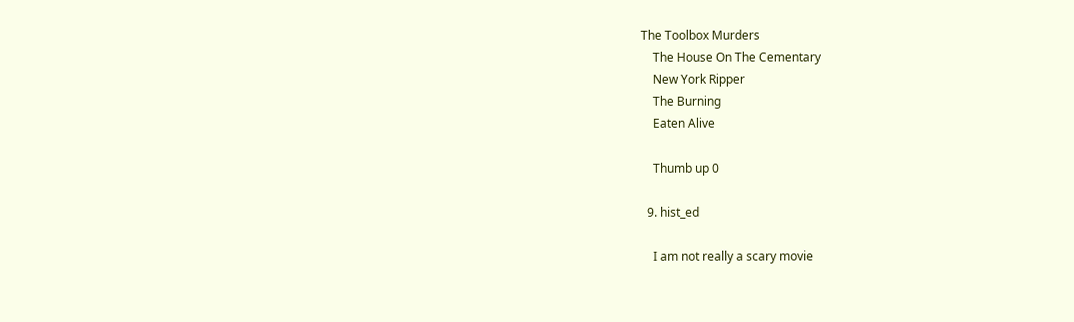The Toolbox Murders
    The House On The Cementary
    New York Ripper
    The Burning
    Eaten Alive

    Thumb up 0

  9. hist_ed

    I am not really a scary movie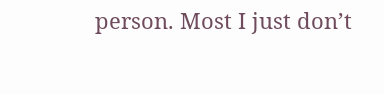person. Most I just don’t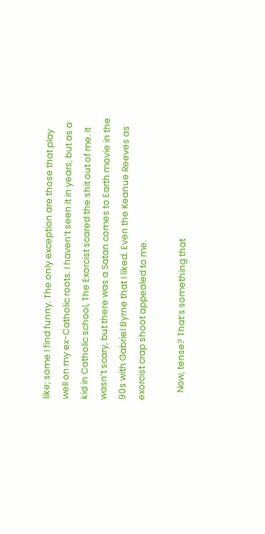like; some I find funny. The only exception are those that play well on my ex-Catholic roots. I haven’t seen it in years, but as a kid in Catholic school, The Exorcist scared the shit out of me. It wasn’t scary, but there was a Satan comes to Earth movie in the 90s with Gabriel Byrne that I liked. Even the Keanue Reeves as exorcist crap shoot appealed to me.

    Now, tense? That’s something that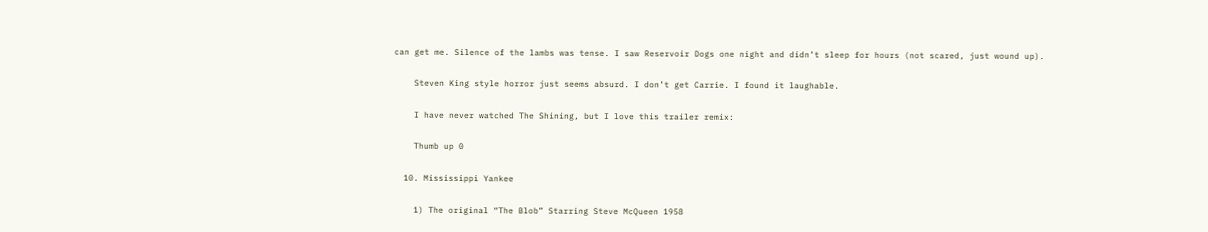can get me. Silence of the lambs was tense. I saw Reservoir Dogs one night and didn’t sleep for hours (not scared, just wound up).

    Steven King style horror just seems absurd. I don’t get Carrie. I found it laughable.

    I have never watched The Shining, but I love this trailer remix:

    Thumb up 0

  10. Mississippi Yankee

    1) The original “The Blob” Starring Steve McQueen 1958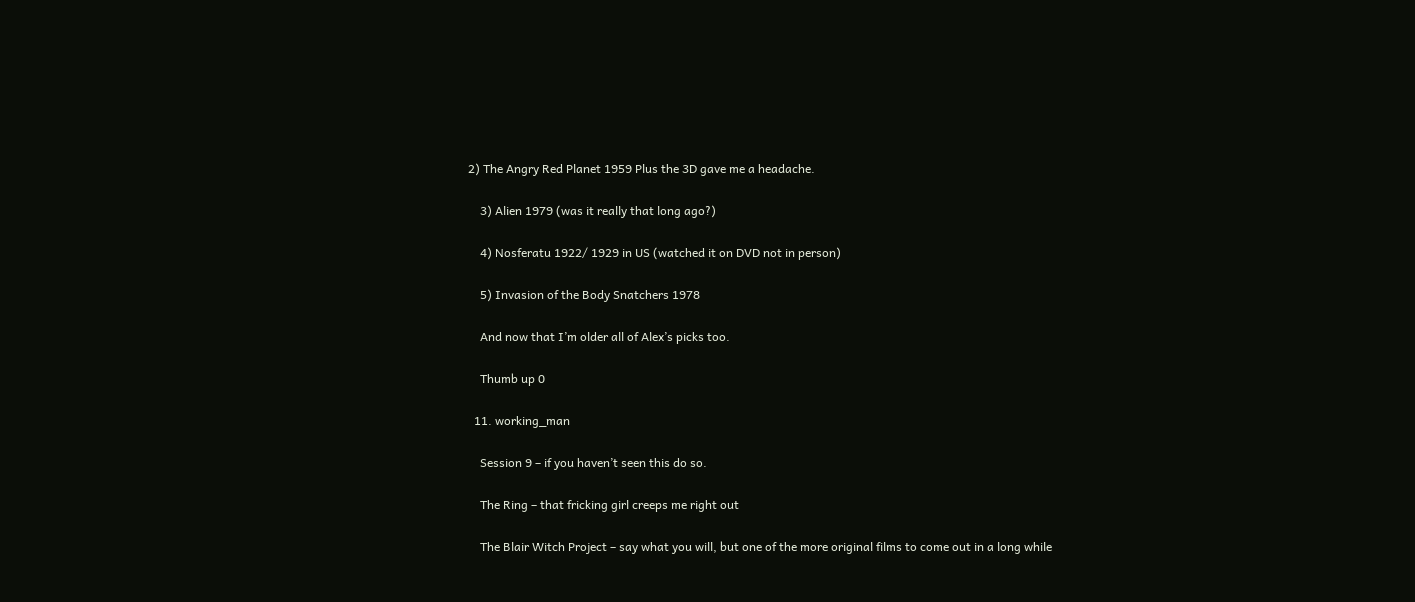2) The Angry Red Planet 1959 Plus the 3D gave me a headache.

    3) Alien 1979 (was it really that long ago?)

    4) Nosferatu 1922/ 1929 in US (watched it on DVD not in person)

    5) Invasion of the Body Snatchers 1978

    And now that I’m older all of Alex’s picks too.

    Thumb up 0

  11. working_man

    Session 9 – if you haven’t seen this do so.

    The Ring – that fricking girl creeps me right out

    The Blair Witch Project – say what you will, but one of the more original films to come out in a long while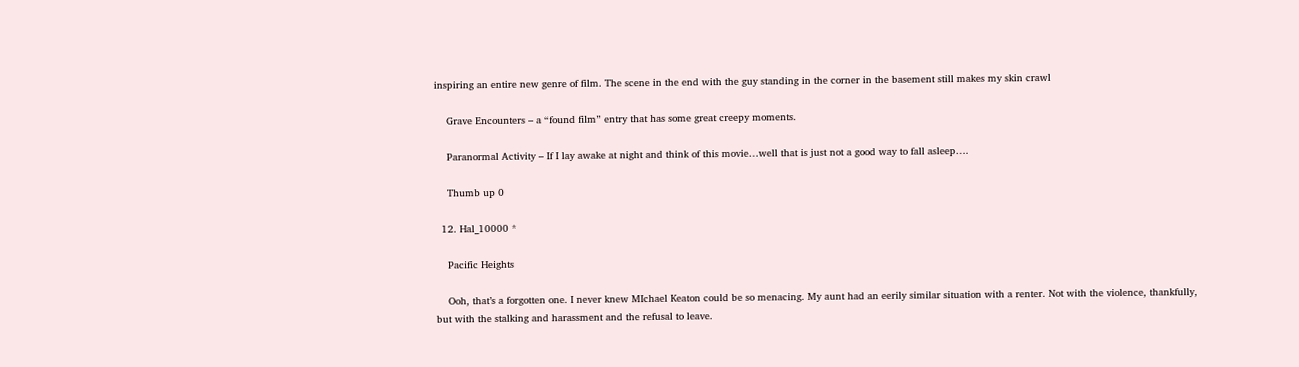inspiring an entire new genre of film. The scene in the end with the guy standing in the corner in the basement still makes my skin crawl

    Grave Encounters – a “found film” entry that has some great creepy moments.

    Paranormal Activity – If I lay awake at night and think of this movie…well that is just not a good way to fall asleep….

    Thumb up 0

  12. Hal_10000 *

    Pacific Heights

    Ooh, that’s a forgotten one. I never knew MIchael Keaton could be so menacing. My aunt had an eerily similar situation with a renter. Not with the violence, thankfully, but with the stalking and harassment and the refusal to leave.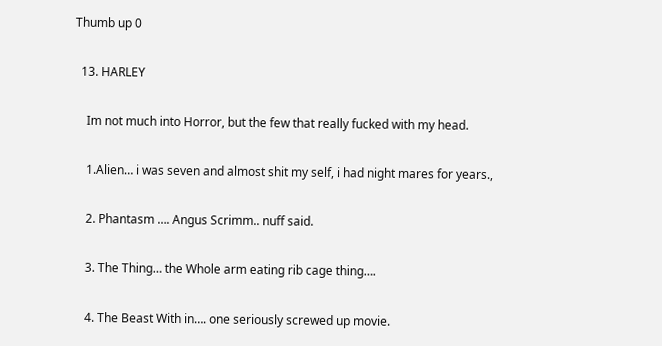Thumb up 0

  13. HARLEY

    Im not much into Horror, but the few that really fucked with my head.

    1.Alien… i was seven and almost shit my self, i had night mares for years.,

    2. Phantasm …. Angus Scrimm.. nuff said.

    3. The Thing… the Whole arm eating rib cage thing….

    4. The Beast With in…. one seriously screwed up movie.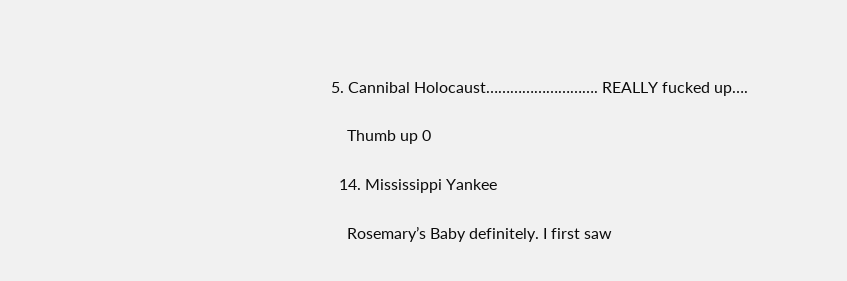5. Cannibal Holocaust………………………. REALLY fucked up….

    Thumb up 0

  14. Mississippi Yankee

    Rosemary’s Baby definitely. I first saw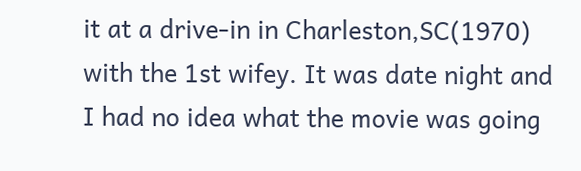it at a drive-in in Charleston,SC(1970) with the 1st wifey. It was date night and I had no idea what the movie was going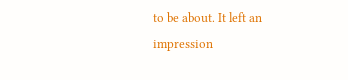to be about. It left an impression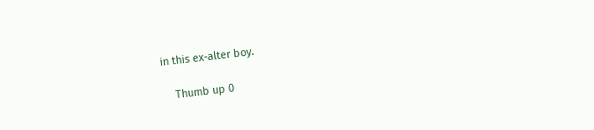in this ex-alter boy.

    Thumb up 0